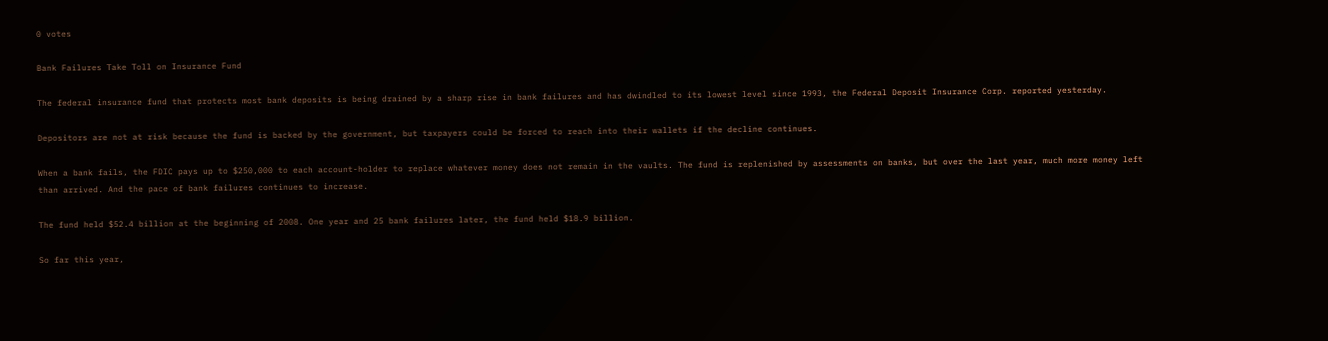0 votes

Bank Failures Take Toll on Insurance Fund

The federal insurance fund that protects most bank deposits is being drained by a sharp rise in bank failures and has dwindled to its lowest level since 1993, the Federal Deposit Insurance Corp. reported yesterday.

Depositors are not at risk because the fund is backed by the government, but taxpayers could be forced to reach into their wallets if the decline continues.

When a bank fails, the FDIC pays up to $250,000 to each account-holder to replace whatever money does not remain in the vaults. The fund is replenished by assessments on banks, but over the last year, much more money left than arrived. And the pace of bank failures continues to increase.

The fund held $52.4 billion at the beginning of 2008. One year and 25 bank failures later, the fund held $18.9 billion.

So far this year,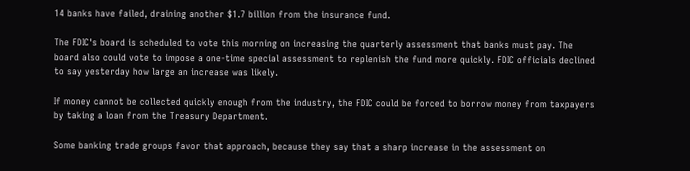14 banks have failed, draining another $1.7 billion from the insurance fund.

The FDIC's board is scheduled to vote this morning on increasing the quarterly assessment that banks must pay. The board also could vote to impose a one-time special assessment to replenish the fund more quickly. FDIC officials declined to say yesterday how large an increase was likely.

If money cannot be collected quickly enough from the industry, the FDIC could be forced to borrow money from taxpayers by taking a loan from the Treasury Department.

Some banking trade groups favor that approach, because they say that a sharp increase in the assessment on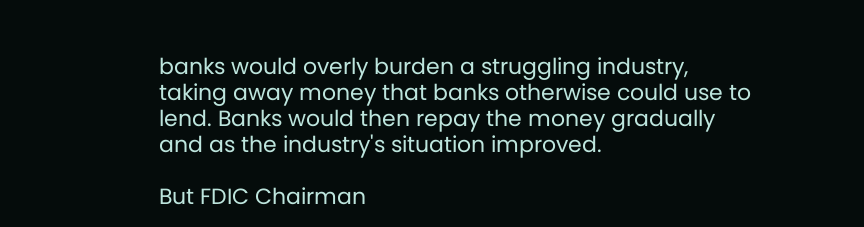banks would overly burden a struggling industry, taking away money that banks otherwise could use to lend. Banks would then repay the money gradually and as the industry's situation improved.

But FDIC Chairman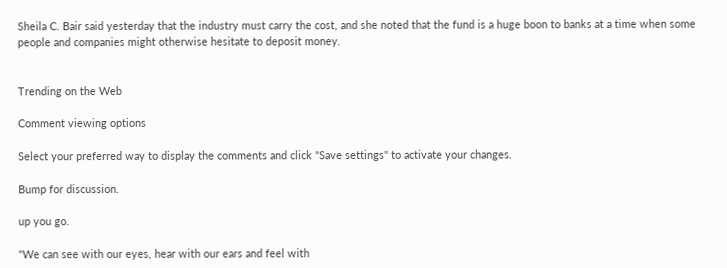Sheila C. Bair said yesterday that the industry must carry the cost, and she noted that the fund is a huge boon to banks at a time when some people and companies might otherwise hesitate to deposit money.


Trending on the Web

Comment viewing options

Select your preferred way to display the comments and click "Save settings" to activate your changes.

Bump for discussion.

up you go.

"We can see with our eyes, hear with our ears and feel with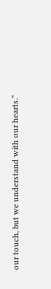our touch, but we understand with our hearts."